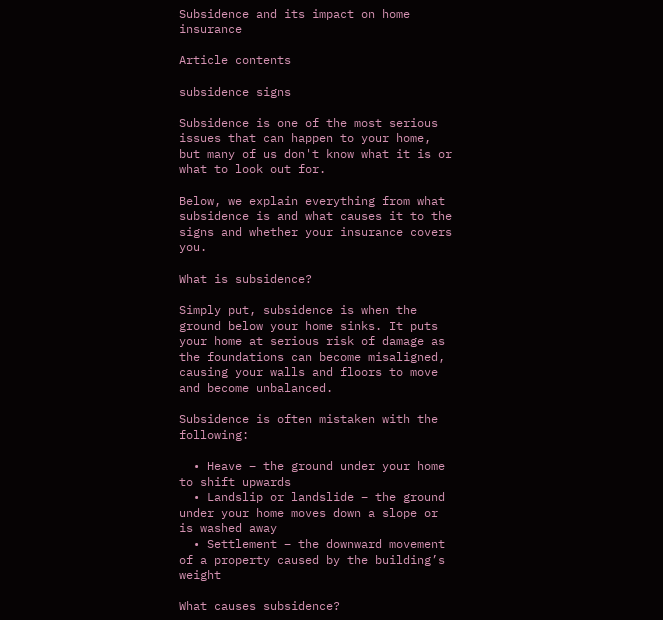Subsidence and its impact on home insurance

Article contents

subsidence signs

Subsidence is one of the most serious issues that can happen to your home, but many of us don't know what it is or what to look out for.

Below, we explain everything from what subsidence is and what causes it to the signs and whether your insurance covers you.

What is subsidence?

Simply put, subsidence is when the ground below your home sinks. It puts your home at serious risk of damage as the foundations can become misaligned, causing your walls and floors to move and become unbalanced.

Subsidence is often mistaken with the following:

  • Heave – the ground under your home to shift upwards
  • Landslip or landslide – the ground under your home moves down a slope or is washed away
  • Settlement – the downward movement of a property caused by the building’s weight

What causes subsidence?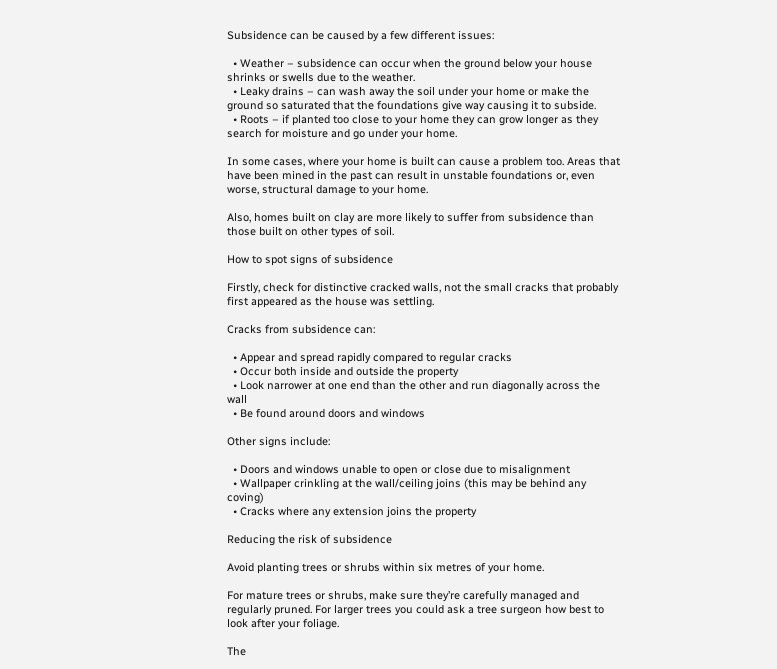Subsidence can be caused by a few different issues:

  • Weather – subsidence can occur when the ground below your house shrinks or swells due to the weather.
  • Leaky drains – can wash away the soil under your home or make the ground so saturated that the foundations give way causing it to subside.
  • Roots – if planted too close to your home they can grow longer as they search for moisture and go under your home.

In some cases, where your home is built can cause a problem too. Areas that have been mined in the past can result in unstable foundations or, even worse, structural damage to your home.

Also, homes built on clay are more likely to suffer from subsidence than those built on other types of soil.

How to spot signs of subsidence

Firstly, check for distinctive cracked walls, not the small cracks that probably first appeared as the house was settling.

Cracks from subsidence can:

  • Appear and spread rapidly compared to regular cracks
  • Occur both inside and outside the property
  • Look narrower at one end than the other and run diagonally across the wall
  • Be found around doors and windows

Other signs include:

  • Doors and windows unable to open or close due to misalignment
  • Wallpaper crinkling at the wall/ceiling joins (this may be behind any coving)
  • Cracks where any extension joins the property

Reducing the risk of subsidence

Avoid planting trees or shrubs within six metres of your home.

For mature trees or shrubs, make sure they’re carefully managed and regularly pruned. For larger trees you could ask a tree surgeon how best to look after your foliage.

The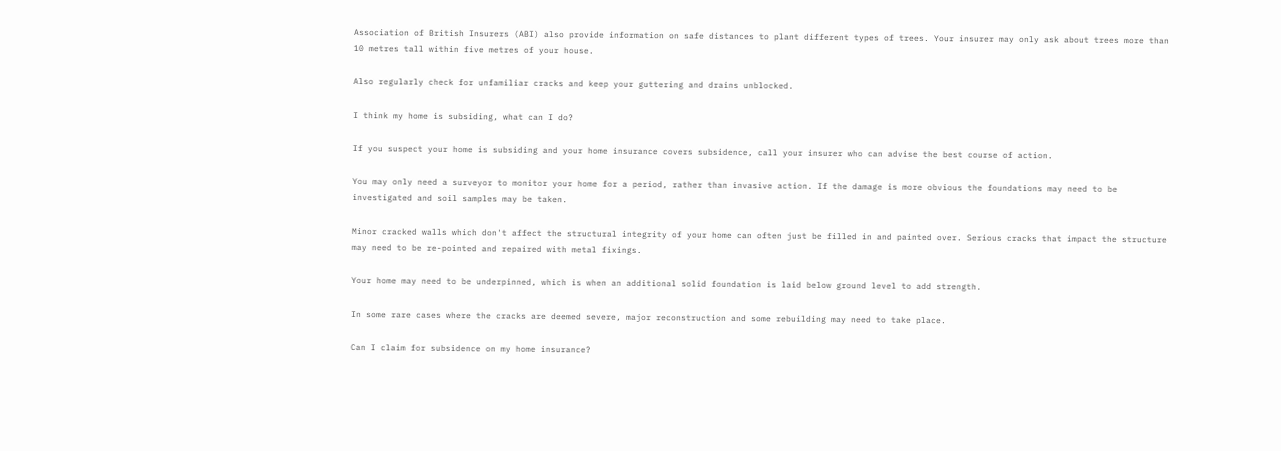Association of British Insurers (ABI) also provide information on safe distances to plant different types of trees. Your insurer may only ask about trees more than 10 metres tall within five metres of your house.

Also regularly check for unfamiliar cracks and keep your guttering and drains unblocked.

I think my home is subsiding, what can I do?

If you suspect your home is subsiding and your home insurance covers subsidence, call your insurer who can advise the best course of action.

You may only need a surveyor to monitor your home for a period, rather than invasive action. If the damage is more obvious the foundations may need to be investigated and soil samples may be taken.

Minor cracked walls which don't affect the structural integrity of your home can often just be filled in and painted over. Serious cracks that impact the structure may need to be re-pointed and repaired with metal fixings.

Your home may need to be underpinned, which is when an additional solid foundation is laid below ground level to add strength.

In some rare cases where the cracks are deemed severe, major reconstruction and some rebuilding may need to take place.

Can I claim for subsidence on my home insurance?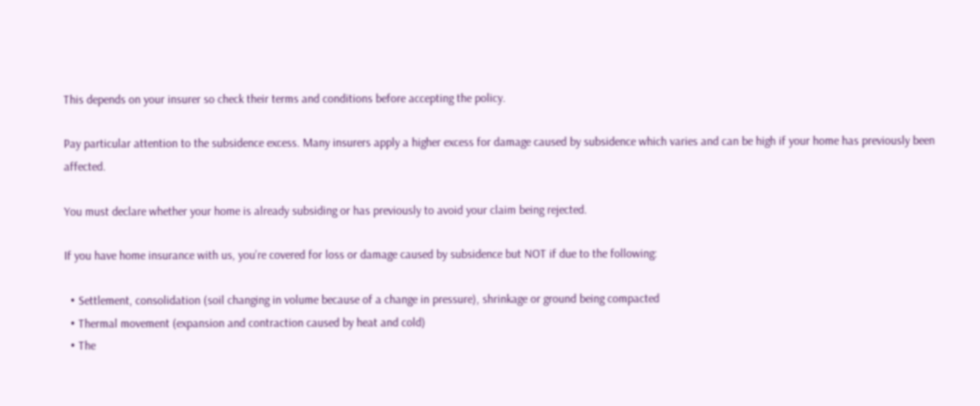This depends on your insurer so check their terms and conditions before accepting the policy.

Pay particular attention to the subsidence excess. Many insurers apply a higher excess for damage caused by subsidence which varies and can be high if your home has previously been affected.

You must declare whether your home is already subsiding or has previously to avoid your claim being rejected.

If you have home insurance with us, you’re covered for loss or damage caused by subsidence but NOT if due to the following:

  • Settlement, consolidation (soil changing in volume because of a change in pressure), shrinkage or ground being compacted
  • Thermal movement (expansion and contraction caused by heat and cold)
  • The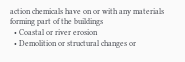action chemicals have on or with any materials forming part of the buildings
  • Coastal or river erosion
  • Demolition or structural changes or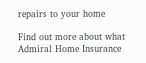repairs to your home

Find out more about what Admiral Home Insurance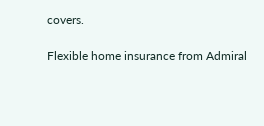covers.

Flexible home insurance from Admiral